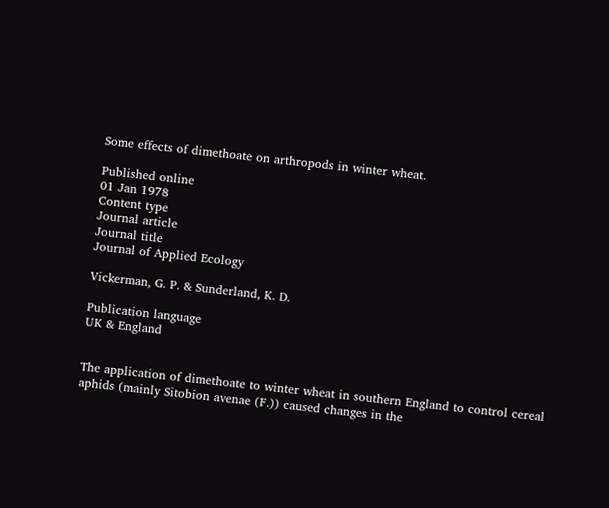Some effects of dimethoate on arthropods in winter wheat.

Published online
01 Jan 1978
Content type
Journal article
Journal title
Journal of Applied Ecology

Vickerman, G. P. & Sunderland, K. D.

Publication language
UK & England


The application of dimethoate to winter wheat in southern England to control cereal aphids (mainly Sitobion avenae (F.)) caused changes in the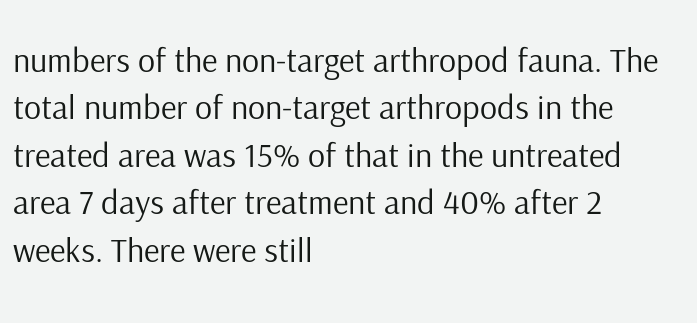numbers of the non-target arthropod fauna. The total number of non-target arthropods in the treated area was 15% of that in the untreated area 7 days after treatment and 40% after 2 weeks. There were still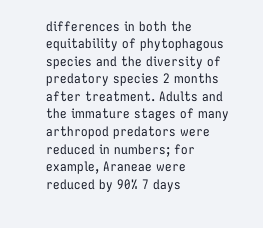differences in both the equitability of phytophagous species and the diversity of predatory species 2 months after treatment. Adults and the immature stages of many arthropod predators were reduced in numbers; for example, Araneae were reduced by 90% 7 days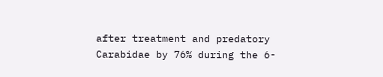after treatment and predatory Carabidae by 76% during the 6-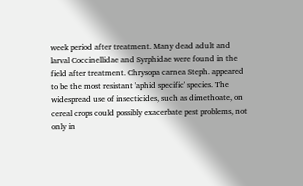week period after treatment. Many dead adult and larval Coccinellidae and Syrphidae were found in the field after treatment. Chrysopa carnea Steph. appeared to be the most resistant 'aphid specific' species. The widespread use of insecticides, such as dimethoate, on cereal crops could possibly exacerbate pest problems, not only in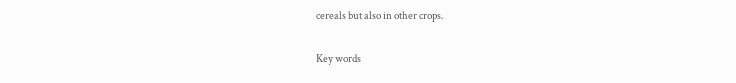cereals but also in other crops.

Key words